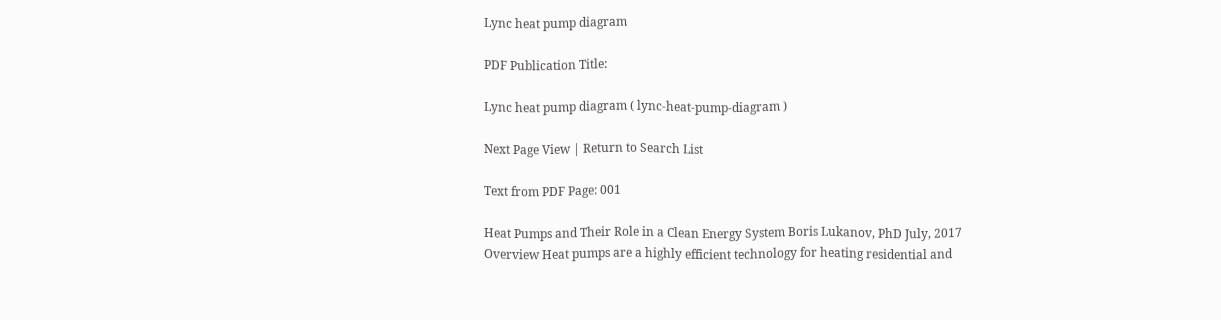Lync heat pump diagram

PDF Publication Title:

Lync heat pump diagram ( lync-heat-pump-diagram )

Next Page View | Return to Search List

Text from PDF Page: 001

Heat Pumps and Their Role in a Clean Energy System Boris Lukanov, PhD July, 2017 Overview Heat pumps are a highly efficient technology for heating residential and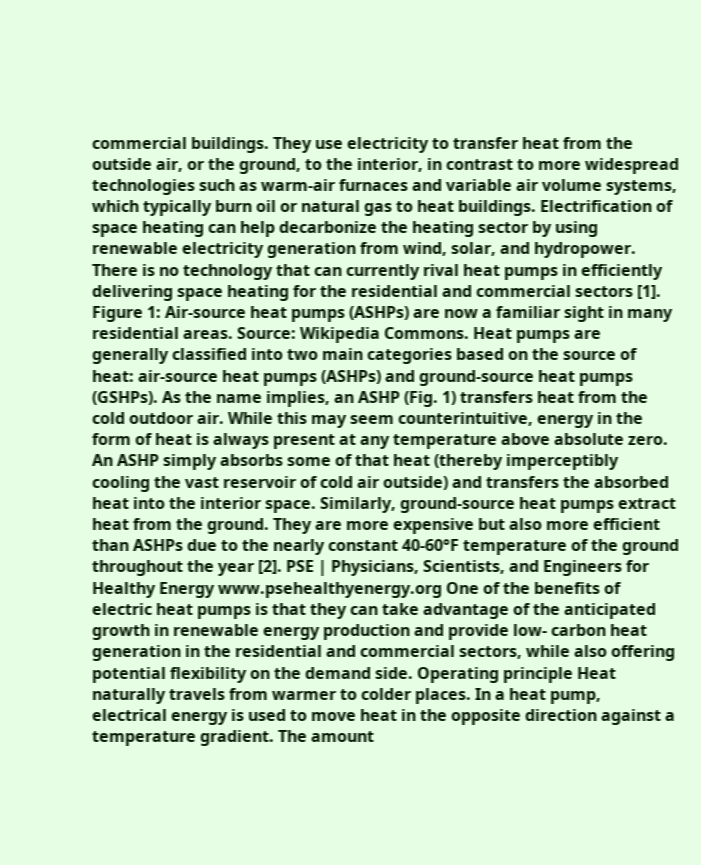commercial buildings. They use electricity to transfer heat from the outside air, or the ground, to the interior, in contrast to more widespread technologies such as warm-air furnaces and variable air volume systems, which typically burn oil or natural gas to heat buildings. Electrification of space heating can help decarbonize the heating sector by using renewable electricity generation from wind, solar, and hydropower. There is no technology that can currently rival heat pumps in efficiently delivering space heating for the residential and commercial sectors [1]. Figure 1: Air-source heat pumps (ASHPs) are now a familiar sight in many residential areas. Source: Wikipedia Commons. Heat pumps are generally classified into two main categories based on the source of heat: air-source heat pumps (ASHPs) and ground-source heat pumps (GSHPs). As the name implies, an ASHP (Fig. 1) transfers heat from the cold outdoor air. While this may seem counterintuitive, energy in the form of heat is always present at any temperature above absolute zero. An ASHP simply absorbs some of that heat (thereby imperceptibly cooling the vast reservoir of cold air outside) and transfers the absorbed heat into the interior space. Similarly, ground-source heat pumps extract heat from the ground. They are more expensive but also more efficient than ASHPs due to the nearly constant 40-60°F temperature of the ground throughout the year [2]. PSE | Physicians, Scientists, and Engineers for Healthy Energy www.psehealthyenergy.org One of the benefits of electric heat pumps is that they can take advantage of the anticipated growth in renewable energy production and provide low- carbon heat generation in the residential and commercial sectors, while also offering potential flexibility on the demand side. Operating principle Heat naturally travels from warmer to colder places. In a heat pump, electrical energy is used to move heat in the opposite direction against a temperature gradient. The amount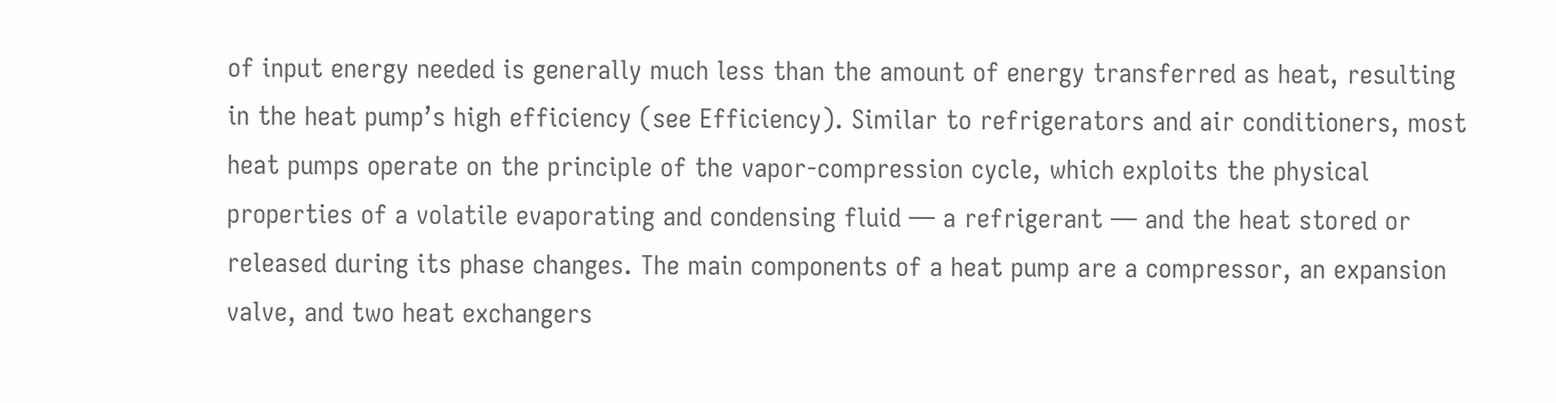of input energy needed is generally much less than the amount of energy transferred as heat, resulting in the heat pump’s high efficiency (see Efficiency). Similar to refrigerators and air conditioners, most heat pumps operate on the principle of the vapor-compression cycle, which exploits the physical properties of a volatile evaporating and condensing fluid — a refrigerant — and the heat stored or released during its phase changes. The main components of a heat pump are a compressor, an expansion valve, and two heat exchangers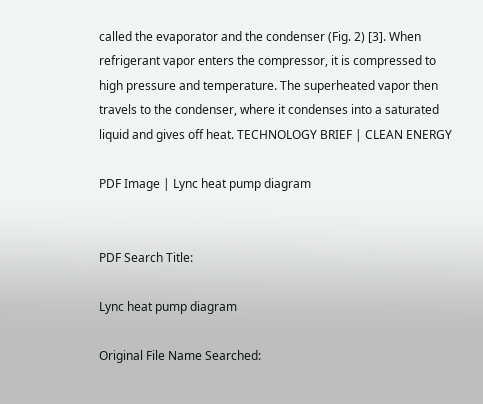called the evaporator and the condenser (Fig. 2) [3]. When refrigerant vapor enters the compressor, it is compressed to high pressure and temperature. The superheated vapor then travels to the condenser, where it condenses into a saturated liquid and gives off heat. TECHNOLOGY BRIEF | CLEAN ENERGY

PDF Image | Lync heat pump diagram


PDF Search Title:

Lync heat pump diagram

Original File Name Searched: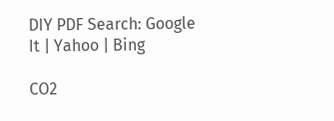DIY PDF Search: Google It | Yahoo | Bing

CO2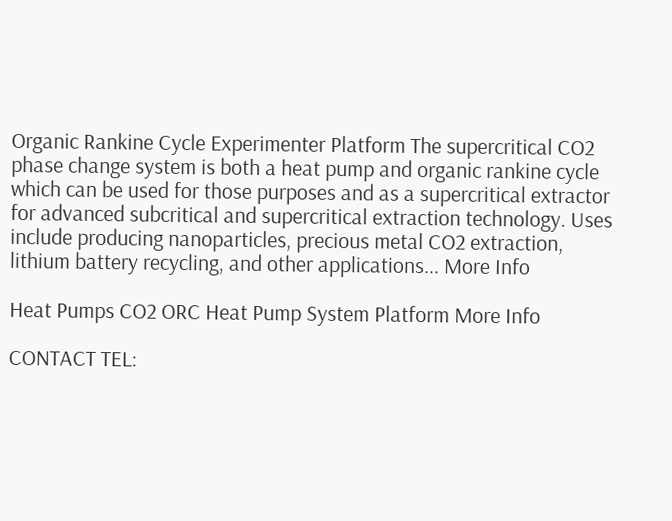Organic Rankine Cycle Experimenter Platform The supercritical CO2 phase change system is both a heat pump and organic rankine cycle which can be used for those purposes and as a supercritical extractor for advanced subcritical and supercritical extraction technology. Uses include producing nanoparticles, precious metal CO2 extraction, lithium battery recycling, and other applications... More Info

Heat Pumps CO2 ORC Heat Pump System Platform More Info

CONTACT TEL: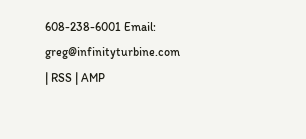608-238-6001 Email: greg@infinityturbine.com | RSS | AMP